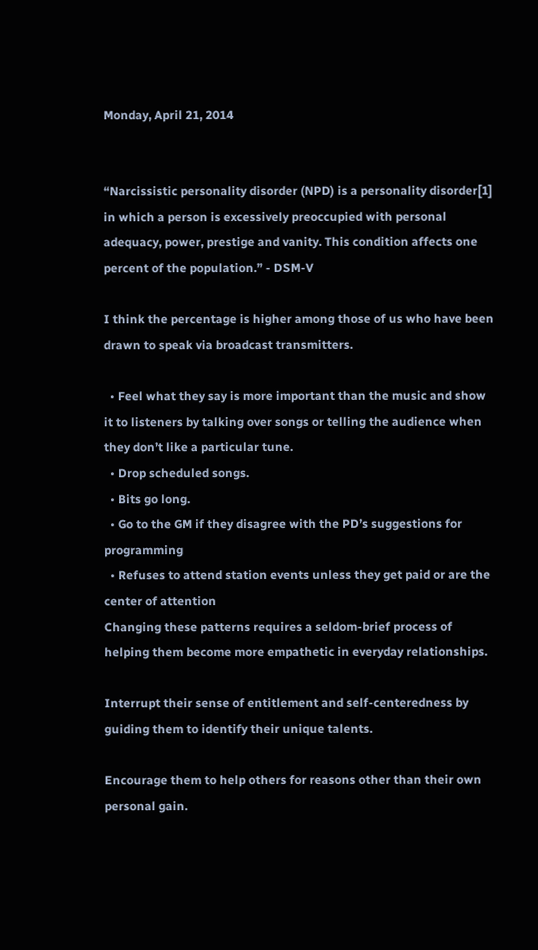Monday, April 21, 2014


“Narcissistic personality disorder (NPD) is a personality disorder[1] in which a person is excessively preoccupied with personal adequacy, power, prestige and vanity. This condition affects one percent of the population.” - DSM-V

I think the percentage is higher among those of us who have been drawn to speak via broadcast transmitters.

  • Feel what they say is more important than the music and show it to listeners by talking over songs or telling the audience when they don’t like a particular tune.
  • Drop scheduled songs.
  • Bits go long.
  • Go to the GM if they disagree with the PD’s suggestions for programming
  • Refuses to attend station events unless they get paid or are the center of attention
Changing these patterns requires a seldom-brief process of helping them become more empathetic in everyday relationships.

Interrupt their sense of entitlement and self-centeredness by guiding them to identify their unique talents.

Encourage them to help others for reasons other than their own personal gain.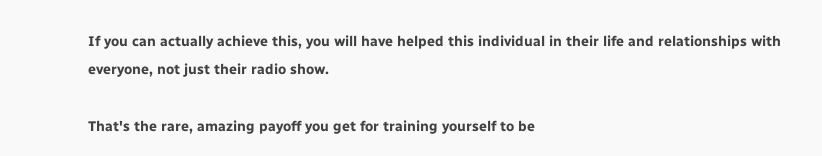If you can actually achieve this, you will have helped this individual in their life and relationships with everyone, not just their radio show.

That's the rare, amazing payoff you get for training yourself to be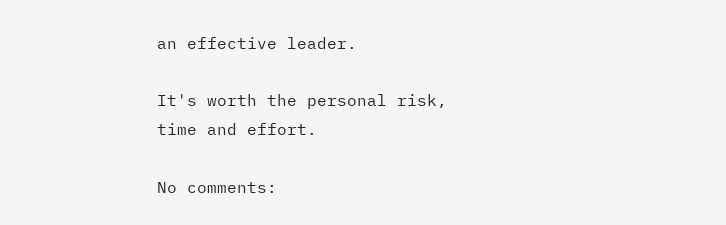an effective leader.

It's worth the personal risk, time and effort.

No comments: